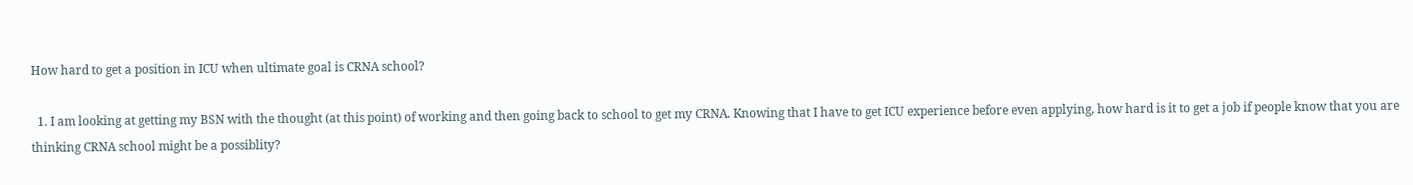How hard to get a position in ICU when ultimate goal is CRNA school?

  1. I am looking at getting my BSN with the thought (at this point) of working and then going back to school to get my CRNA. Knowing that I have to get ICU experience before even applying, how hard is it to get a job if people know that you are thinking CRNA school might be a possiblity?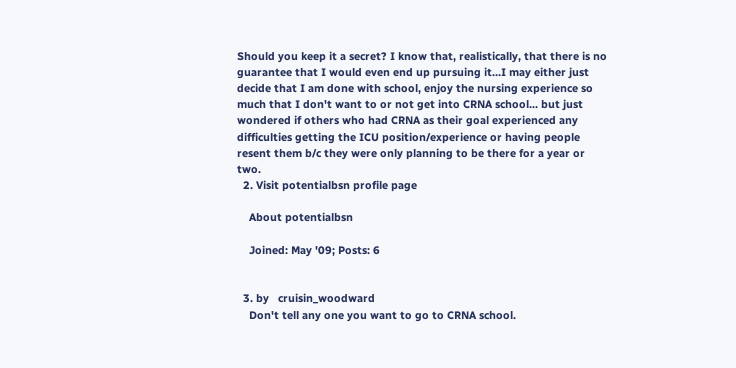Should you keep it a secret? I know that, realistically, that there is no guarantee that I would even end up pursuing it...I may either just decide that I am done with school, enjoy the nursing experience so much that I don't want to or not get into CRNA school... but just wondered if others who had CRNA as their goal experienced any difficulties getting the ICU position/experience or having people resent them b/c they were only planning to be there for a year or two.
  2. Visit potentialbsn profile page

    About potentialbsn

    Joined: May '09; Posts: 6


  3. by   cruisin_woodward
    Don't tell any one you want to go to CRNA school.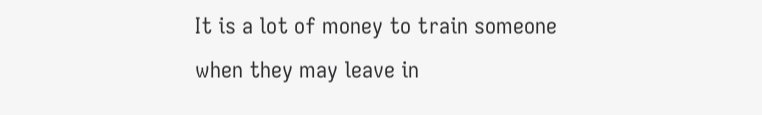It is a lot of money to train someone when they may leave in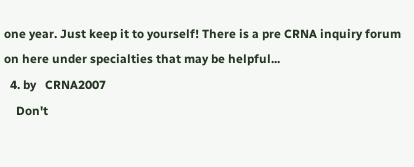one year. Just keep it to yourself! There is a pre CRNA inquiry forum on here under specialties that may be helpful...
  4. by   CRNA2007
    Don't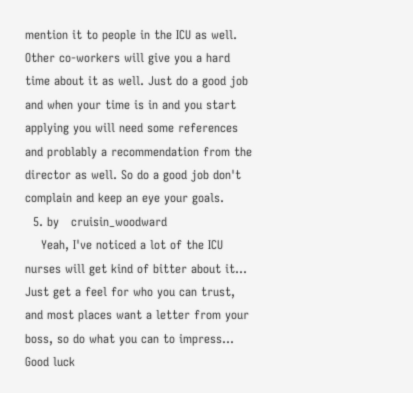mention it to people in the ICU as well. Other co-workers will give you a hard time about it as well. Just do a good job and when your time is in and you start applying you will need some references and problably a recommendation from the director as well. So do a good job don't complain and keep an eye your goals.
  5. by   cruisin_woodward
    Yeah, I've noticed a lot of the ICU nurses will get kind of bitter about it... Just get a feel for who you can trust, and most places want a letter from your boss, so do what you can to impress... Good luck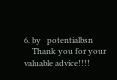6. by   potentialbsn
    Thank you for your valuable advice!!!!